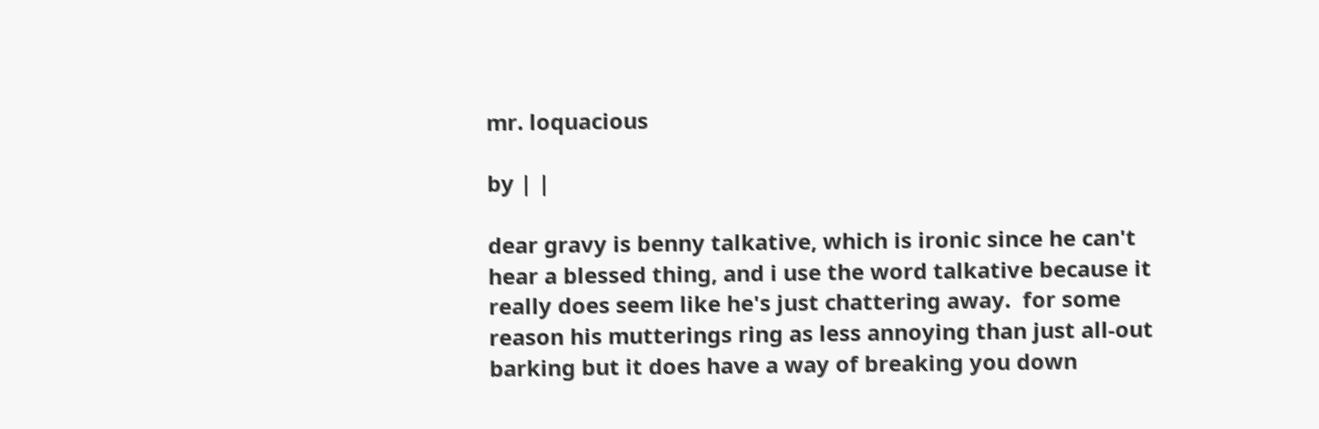mr. loquacious

by | |

dear gravy is benny talkative, which is ironic since he can't hear a blessed thing, and i use the word talkative because it really does seem like he's just chattering away.  for some reason his mutterings ring as less annoying than just all-out barking but it does have a way of breaking you down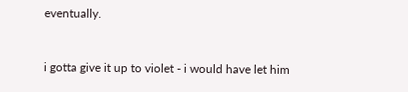eventually.


i gotta give it up to violet - i would have let him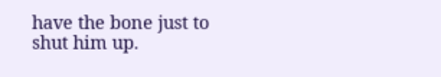have the bone just to shut him up.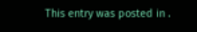This entry was posted in .